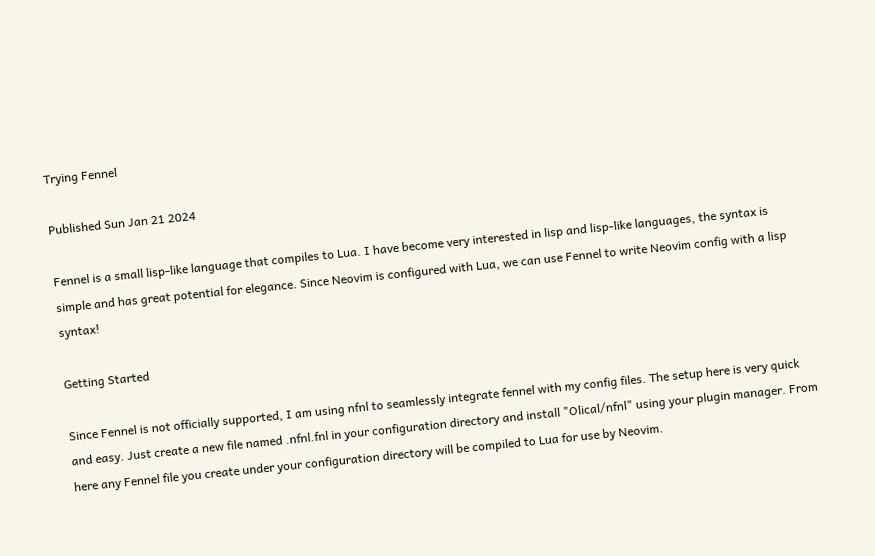Trying Fennel

Published Sun Jan 21 2024

Fennel is a small lisp-like language that compiles to Lua. I have become very interested in lisp and lisp-like languages, the syntax is simple and has great potential for elegance. Since Neovim is configured with Lua, we can use Fennel to write Neovim config with a lisp syntax!

Getting Started

Since Fennel is not officially supported, I am using nfnl to seamlessly integrate fennel with my config files. The setup here is very quick and easy. Just create a new file named .nfnl.fnl in your configuration directory and install "Olical/nfnl" using your plugin manager. From here any Fennel file you create under your configuration directory will be compiled to Lua for use by Neovim.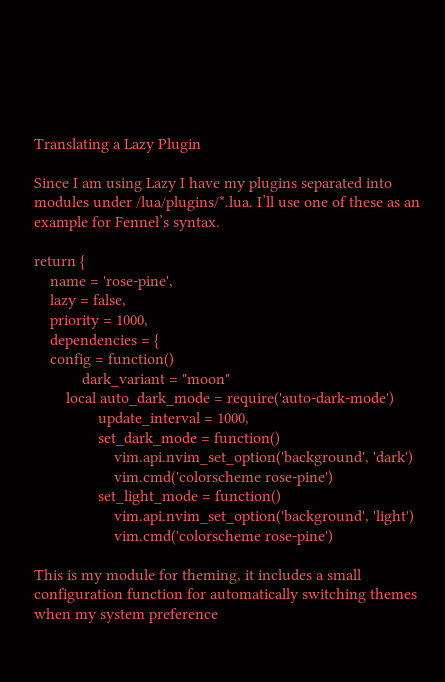Translating a Lazy Plugin

Since I am using Lazy I have my plugins separated into modules under /lua/plugins/*.lua. I’ll use one of these as an example for Fennel’s syntax.

return {
    name = 'rose-pine',
    lazy = false,
    priority = 1000,
    dependencies = {
    config = function()
            dark_variant = "moon"
        local auto_dark_mode = require('auto-dark-mode')
                update_interval = 1000,
                set_dark_mode = function()
                    vim.api.nvim_set_option('background', 'dark')
                    vim.cmd('colorscheme rose-pine')
                set_light_mode = function()
                    vim.api.nvim_set_option('background', 'light')
                    vim.cmd('colorscheme rose-pine')

This is my module for theming, it includes a small configuration function for automatically switching themes when my system preference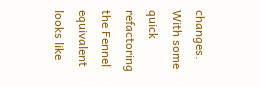changes. With some quick refactoring the Fennel equivalent looks like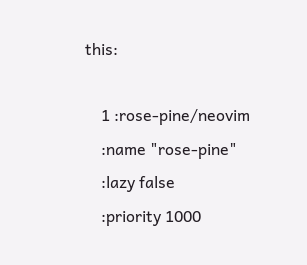this:

    1 :rose-pine/neovim
    :name "rose-pine"
    :lazy false
    :priority 1000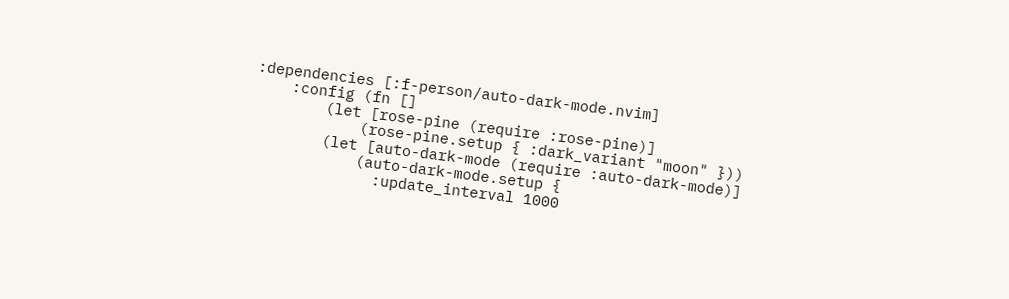:dependencies [:f-person/auto-dark-mode.nvim]
    :config (fn []
        (let [rose-pine (require :rose-pine)]
            (rose-pine.setup { :dark_variant "moon" }))
        (let [auto-dark-mode (require :auto-dark-mode)]
            (auto-dark-mode.setup {
              :update_interval 1000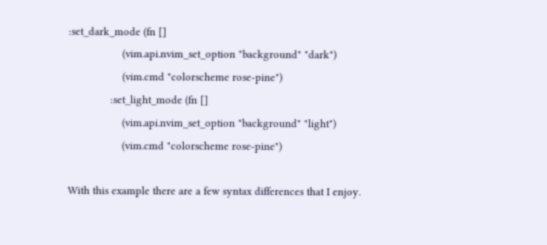:set_dark_mode (fn []
                  (vim.api.nvim_set_option "background" "dark")
                  (vim.cmd "colorscheme rose-pine")
              :set_light_mode (fn []
                  (vim.api.nvim_set_option "background" "light")
                  (vim.cmd "colorscheme rose-pine")

With this example there are a few syntax differences that I enjoy.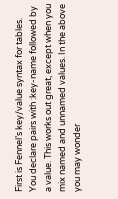First is Fennel’s key/value syntax for tables. You declare pairs with :key-name followed by a value. This works out great, except when you mix named and unnamed values. In the above you may wonder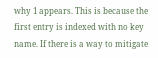why 1 appears. This is because the first entry is indexed with no key name. If there is a way to mitigate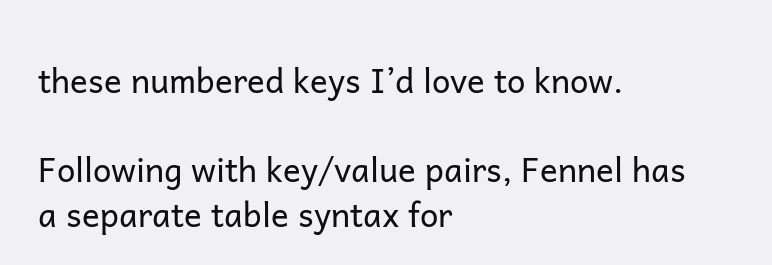these numbered keys I’d love to know.

Following with key/value pairs, Fennel has a separate table syntax for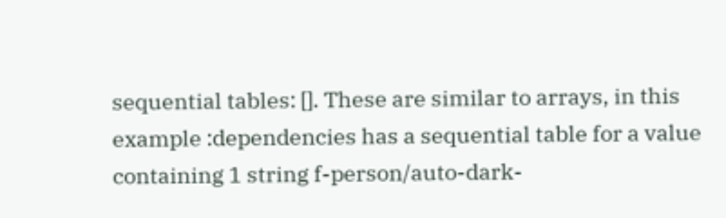sequential tables: []. These are similar to arrays, in this example :dependencies has a sequential table for a value containing 1 string f-person/auto-dark-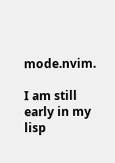mode.nvim.

I am still early in my lisp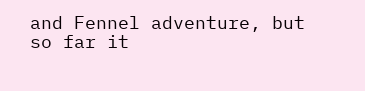and Fennel adventure, but so far it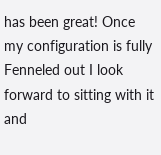has been great! Once my configuration is fully Fenneled out I look forward to sitting with it and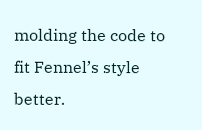molding the code to fit Fennel’s style better.